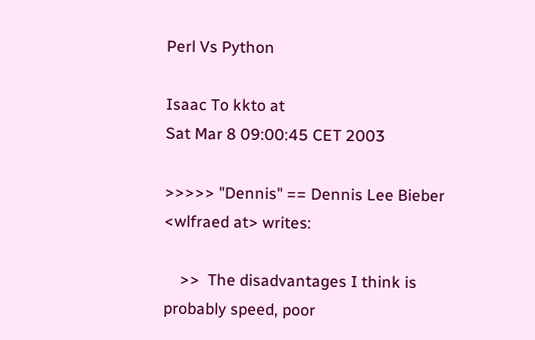Perl Vs Python

Isaac To kkto at
Sat Mar 8 09:00:45 CET 2003

>>>>> "Dennis" == Dennis Lee Bieber <wlfraed at> writes:

    >>  The disadvantages I think is probably speed, poor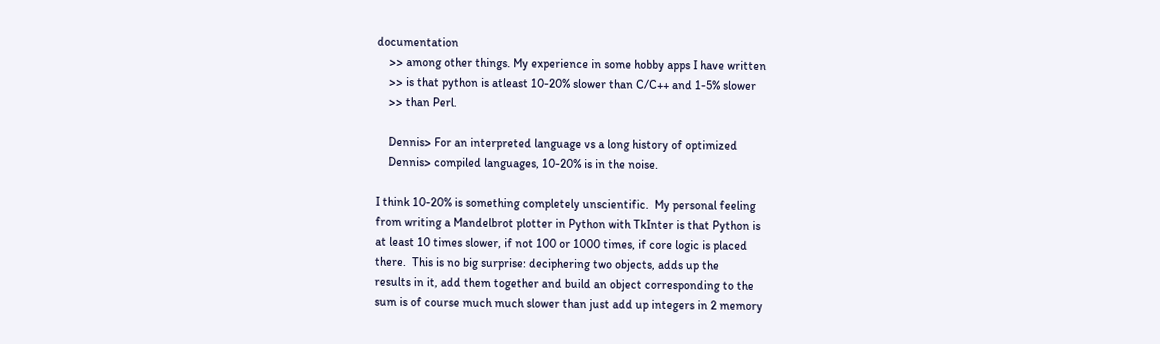documentation
    >> among other things. My experience in some hobby apps I have written
    >> is that python is atleast 10-20% slower than C/C++ and 1-5% slower
    >> than Perl.

    Dennis> For an interpreted language vs a long history of optimized
    Dennis> compiled languages, 10-20% is in the noise.

I think 10-20% is something completely unscientific.  My personal feeling
from writing a Mandelbrot plotter in Python with TkInter is that Python is
at least 10 times slower, if not 100 or 1000 times, if core logic is placed
there.  This is no big surprise: deciphering two objects, adds up the
results in it, add them together and build an object corresponding to the
sum is of course much much slower than just add up integers in 2 memory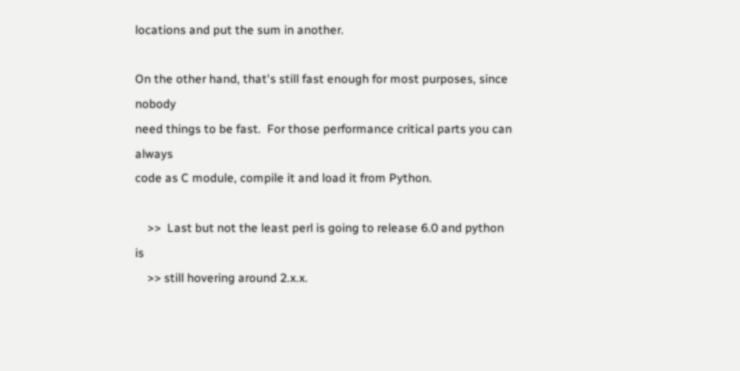locations and put the sum in another.

On the other hand, that's still fast enough for most purposes, since nobody
need things to be fast.  For those performance critical parts you can always
code as C module, compile it and load it from Python.

    >>  Last but not the least perl is going to release 6.0 and python is
    >> still hovering around 2.x.x.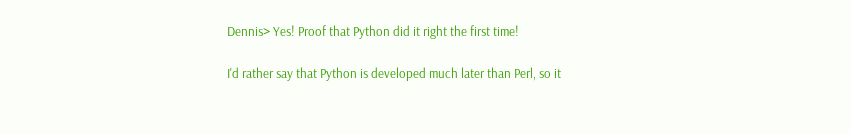Dennis> Yes! Proof that Python did it right the first time!

I'd rather say that Python is developed much later than Perl, so it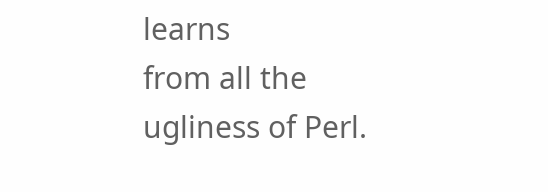learns
from all the ugliness of Perl.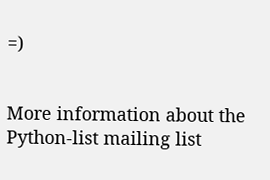=)


More information about the Python-list mailing list